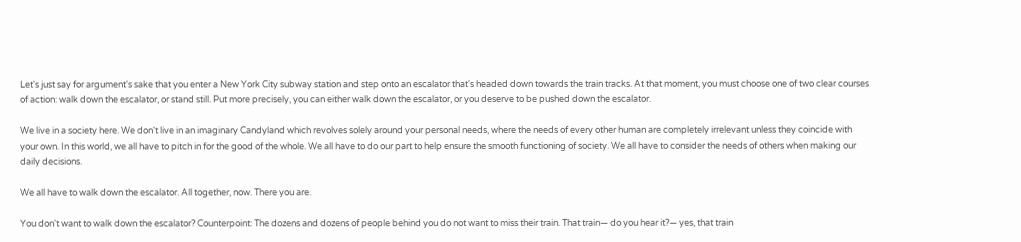Let's just say for argument's sake that you enter a New York City subway station and step onto an escalator that's headed down towards the train tracks. At that moment, you must choose one of two clear courses of action: walk down the escalator, or stand still. Put more precisely, you can either walk down the escalator, or you deserve to be pushed down the escalator.

We live in a society here. We don't live in an imaginary Candyland which revolves solely around your personal needs, where the needs of every other human are completely irrelevant unless they coincide with your own. In this world, we all have to pitch in for the good of the whole. We all have to do our part to help ensure the smooth functioning of society. We all have to consider the needs of others when making our daily decisions.

We all have to walk down the escalator. All together, now. There you are.

You don't want to walk down the escalator? Counterpoint: The dozens and dozens of people behind you do not want to miss their train. That train— do you hear it?— yes, that train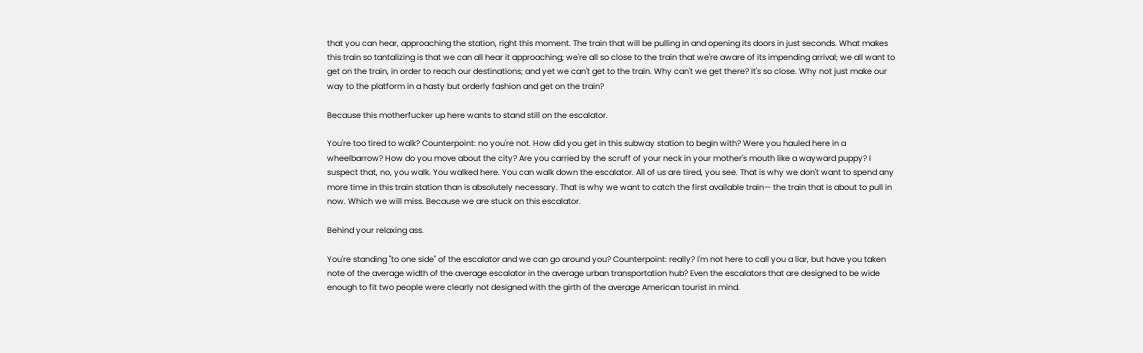that you can hear, approaching the station, right this moment. The train that will be pulling in and opening its doors in just seconds. What makes this train so tantalizing is that we can all hear it approaching; we're all so close to the train that we're aware of its impending arrival; we all want to get on the train, in order to reach our destinations; and yet we can't get to the train. Why can't we get there? It's so close. Why not just make our way to the platform in a hasty but orderly fashion and get on the train?

Because this motherfucker up here wants to stand still on the escalator.

You're too tired to walk? Counterpoint: no you're not. How did you get in this subway station to begin with? Were you hauled here in a wheelbarrow? How do you move about the city? Are you carried by the scruff of your neck in your mother's mouth like a wayward puppy? I suspect that, no, you walk. You walked here. You can walk down the escalator. All of us are tired, you see. That is why we don't want to spend any more time in this train station than is absolutely necessary. That is why we want to catch the first available train— the train that is about to pull in now. Which we will miss. Because we are stuck on this escalator.

Behind your relaxing ass.

You're standing "to one side" of the escalator and we can go around you? Counterpoint: really? I'm not here to call you a liar, but have you taken note of the average width of the average escalator in the average urban transportation hub? Even the escalators that are designed to be wide enough to fit two people were clearly not designed with the girth of the average American tourist in mind.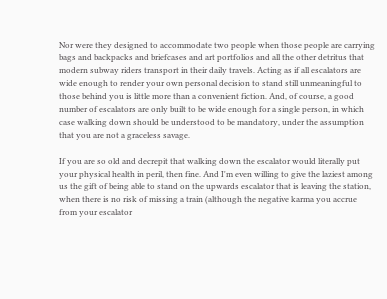Nor were they designed to accommodate two people when those people are carrying bags and backpacks and briefcases and art portfolios and all the other detritus that modern subway riders transport in their daily travels. Acting as if all escalators are wide enough to render your own personal decision to stand still unmeaningful to those behind you is little more than a convenient fiction. And, of course, a good number of escalators are only built to be wide enough for a single person, in which case walking down should be understood to be mandatory, under the assumption that you are not a graceless savage.

If you are so old and decrepit that walking down the escalator would literally put your physical health in peril, then fine. And I'm even willing to give the laziest among us the gift of being able to stand on the upwards escalator that is leaving the station, when there is no risk of missing a train (although the negative karma you accrue from your escalator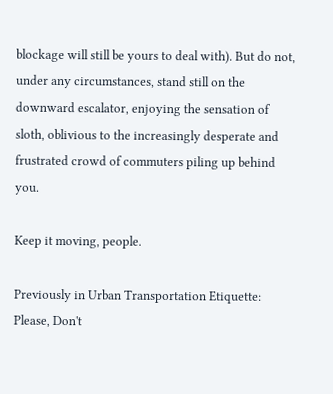blockage will still be yours to deal with). But do not, under any circumstances, stand still on the downward escalator, enjoying the sensation of sloth, oblivious to the increasingly desperate and frustrated crowd of commuters piling up behind you.

Keep it moving, people.

Previously in Urban Transportation Etiquette: Please, Don't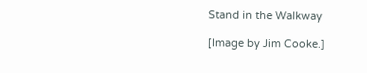Stand in the Walkway

[Image by Jim Cooke.]